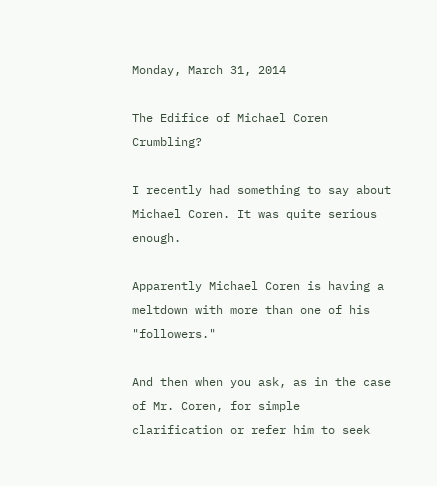Monday, March 31, 2014

The Edifice of Michael Coren Crumbling?

I recently had something to say about Michael Coren. It was quite serious enough.

Apparently Michael Coren is having a meltdown with more than one of his "followers."

And then when you ask, as in the case of Mr. Coren, for simple clarification or refer him to seek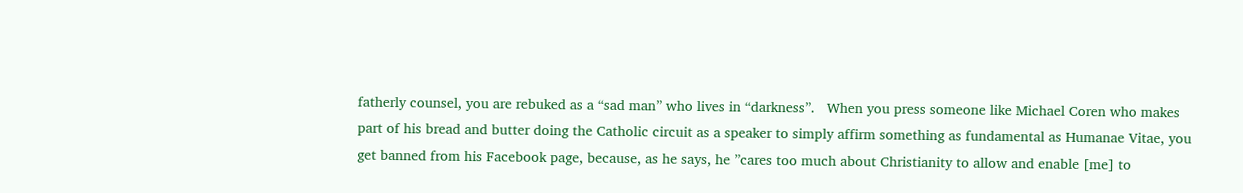fatherly counsel, you are rebuked as a “sad man” who lives in “darkness”.   When you press someone like Michael Coren who makes part of his bread and butter doing the Catholic circuit as a speaker to simply affirm something as fundamental as Humanae Vitae, you get banned from his Facebook page, because, as he says, he ”cares too much about Christianity to allow and enable [me] to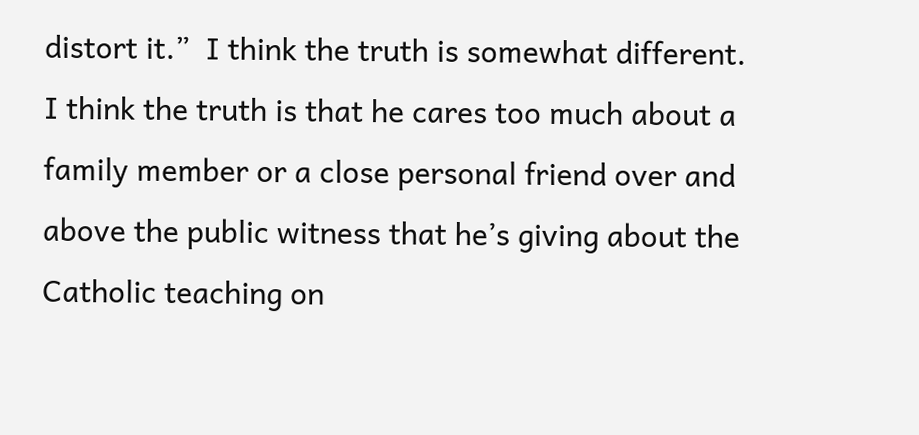distort it.”  I think the truth is somewhat different. I think the truth is that he cares too much about a family member or a close personal friend over and above the public witness that he’s giving about the Catholic teaching on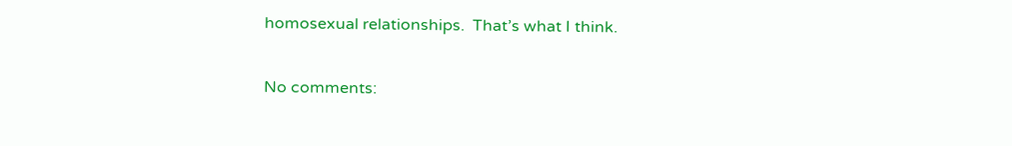homosexual relationships.  That’s what I think.

No comments: